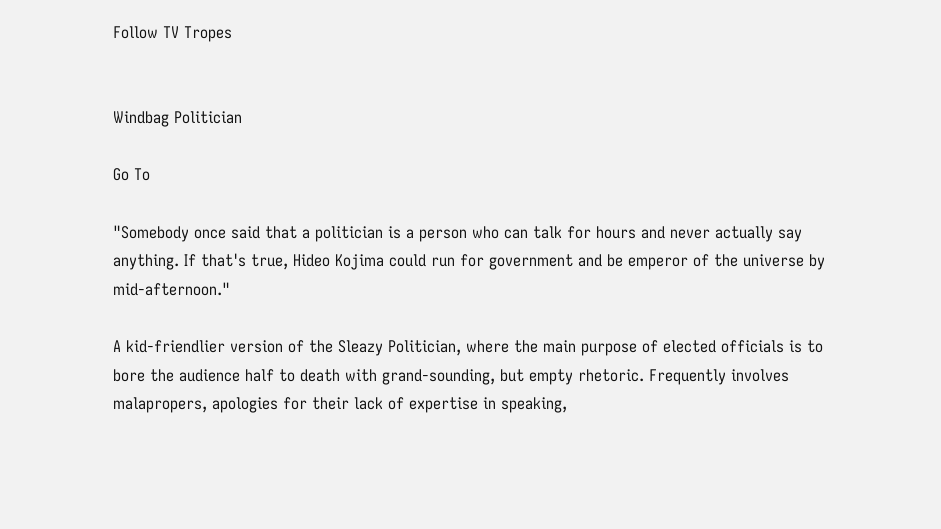Follow TV Tropes


Windbag Politician

Go To

"Somebody once said that a politician is a person who can talk for hours and never actually say anything. If that's true, Hideo Kojima could run for government and be emperor of the universe by mid-afternoon."

A kid-friendlier version of the Sleazy Politician, where the main purpose of elected officials is to bore the audience half to death with grand-sounding, but empty rhetoric. Frequently involves malapropers, apologies for their lack of expertise in speaking,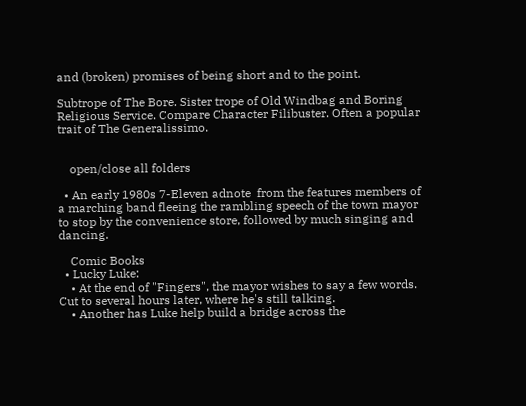and (broken) promises of being short and to the point.

Subtrope of The Bore. Sister trope of Old Windbag and Boring Religious Service. Compare Character Filibuster. Often a popular trait of The Generalissimo.


    open/close all folders

  • An early 1980s 7-Eleven adnote  from the features members of a marching band fleeing the rambling speech of the town mayor to stop by the convenience store, followed by much singing and dancing.

    Comic Books
  • Lucky Luke:
    • At the end of "Fingers", the mayor wishes to say a few words. Cut to several hours later, where he's still talking.
    • Another has Luke help build a bridge across the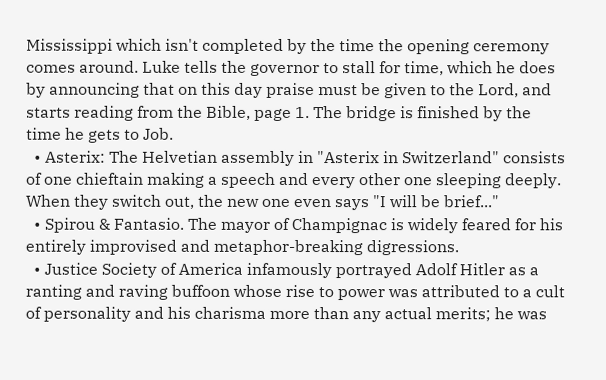Mississippi which isn't completed by the time the opening ceremony comes around. Luke tells the governor to stall for time, which he does by announcing that on this day praise must be given to the Lord, and starts reading from the Bible, page 1. The bridge is finished by the time he gets to Job.
  • Asterix: The Helvetian assembly in "Asterix in Switzerland" consists of one chieftain making a speech and every other one sleeping deeply. When they switch out, the new one even says "I will be brief..."
  • Spirou & Fantasio. The mayor of Champignac is widely feared for his entirely improvised and metaphor-breaking digressions.
  • Justice Society of America infamously portrayed Adolf Hitler as a ranting and raving buffoon whose rise to power was attributed to a cult of personality and his charisma more than any actual merits; he was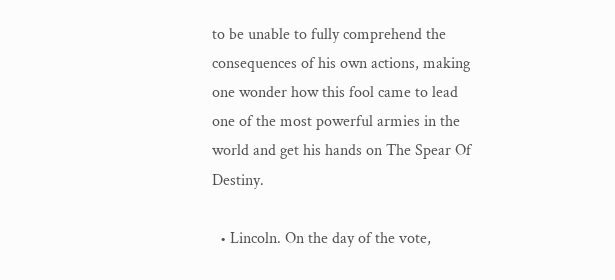to be unable to fully comprehend the consequences of his own actions, making one wonder how this fool came to lead one of the most powerful armies in the world and get his hands on The Spear Of Destiny.

  • Lincoln. On the day of the vote,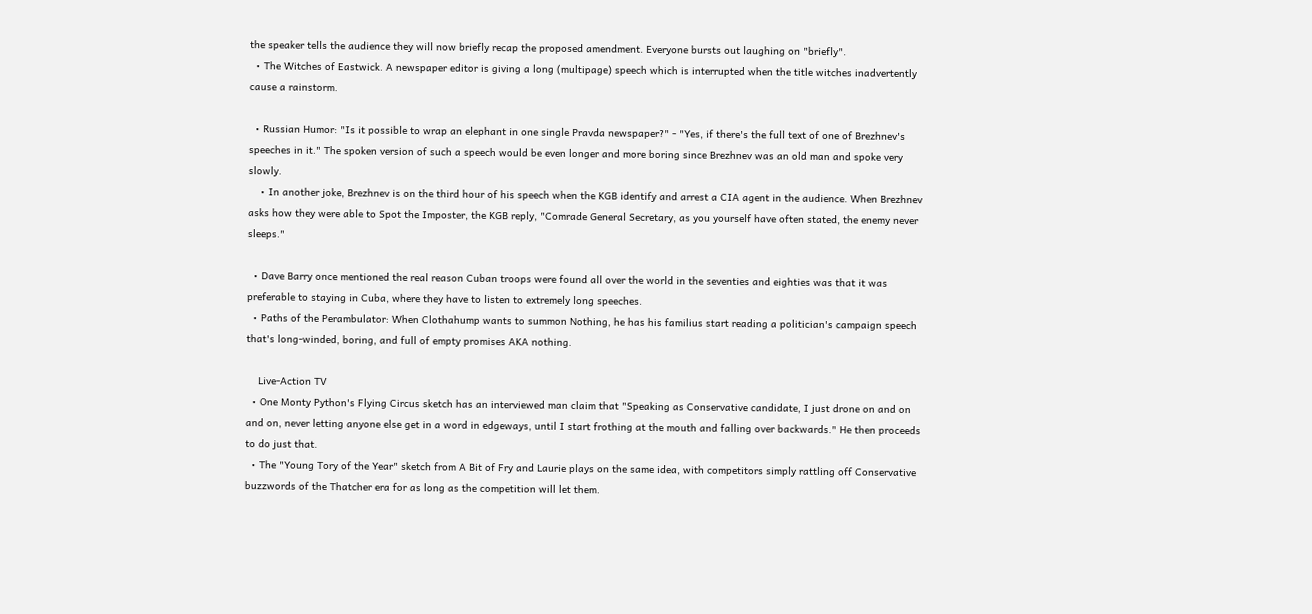the speaker tells the audience they will now briefly recap the proposed amendment. Everyone bursts out laughing on "briefly".
  • The Witches of Eastwick. A newspaper editor is giving a long (multipage) speech which is interrupted when the title witches inadvertently cause a rainstorm.

  • Russian Humor: "Is it possible to wrap an elephant in one single Pravda newspaper?" - "Yes, if there's the full text of one of Brezhnev's speeches in it." The spoken version of such a speech would be even longer and more boring since Brezhnev was an old man and spoke very slowly.
    • In another joke, Brezhnev is on the third hour of his speech when the KGB identify and arrest a CIA agent in the audience. When Brezhnev asks how they were able to Spot the Imposter, the KGB reply, "Comrade General Secretary, as you yourself have often stated, the enemy never sleeps."

  • Dave Barry once mentioned the real reason Cuban troops were found all over the world in the seventies and eighties was that it was preferable to staying in Cuba, where they have to listen to extremely long speeches.
  • Paths of the Perambulator: When Clothahump wants to summon Nothing, he has his familius start reading a politician's campaign speech that's long-winded, boring, and full of empty promises AKA nothing.

    Live-Action TV
  • One Monty Python's Flying Circus sketch has an interviewed man claim that "Speaking as Conservative candidate, I just drone on and on and on, never letting anyone else get in a word in edgeways, until I start frothing at the mouth and falling over backwards." He then proceeds to do just that.
  • The "Young Tory of the Year" sketch from A Bit of Fry and Laurie plays on the same idea, with competitors simply rattling off Conservative buzzwords of the Thatcher era for as long as the competition will let them.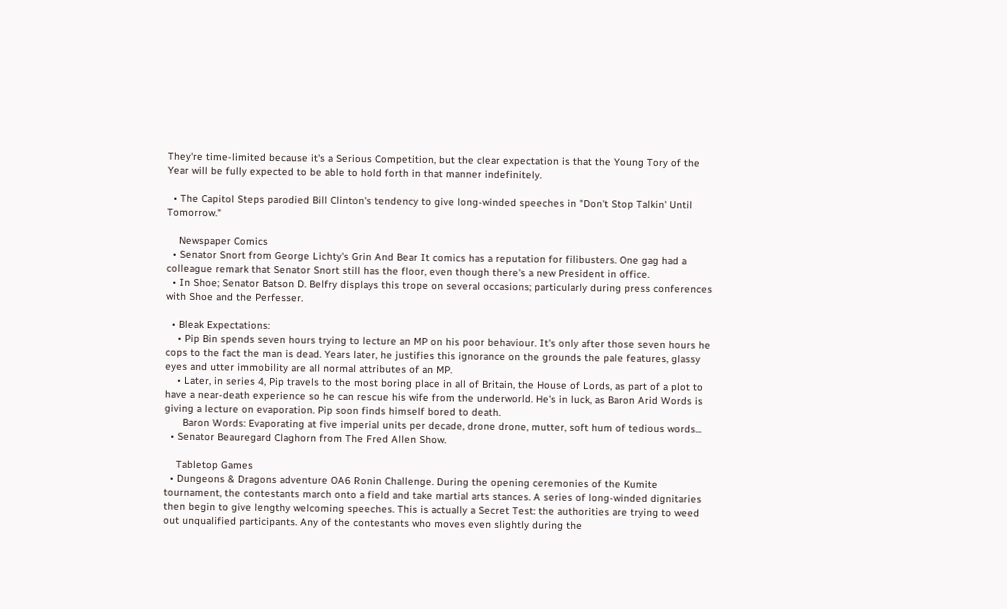They're time-limited because it's a Serious Competition, but the clear expectation is that the Young Tory of the Year will be fully expected to be able to hold forth in that manner indefinitely.

  • The Capitol Steps parodied Bill Clinton's tendency to give long-winded speeches in "Don't Stop Talkin' Until Tomorrow."

    Newspaper Comics
  • Senator Snort from George Lichty's Grin And Bear It comics has a reputation for filibusters. One gag had a colleague remark that Senator Snort still has the floor, even though there's a new President in office.
  • In Shoe; Senator Batson D. Belfry displays this trope on several occasions; particularly during press conferences with Shoe and the Perfesser.

  • Bleak Expectations:
    • Pip Bin spends seven hours trying to lecture an MP on his poor behaviour. It's only after those seven hours he cops to the fact the man is dead. Years later, he justifies this ignorance on the grounds the pale features, glassy eyes and utter immobility are all normal attributes of an MP.
    • Later, in series 4, Pip travels to the most boring place in all of Britain, the House of Lords, as part of a plot to have a near-death experience so he can rescue his wife from the underworld. He's in luck, as Baron Arid Words is giving a lecture on evaporation. Pip soon finds himself bored to death.
      Baron Words: Evaporating at five imperial units per decade, drone drone, mutter, soft hum of tedious words...
  • Senator Beauregard Claghorn from The Fred Allen Show.

    Tabletop Games
  • Dungeons & Dragons adventure OA6 Ronin Challenge. During the opening ceremonies of the Kumite tournament, the contestants march onto a field and take martial arts stances. A series of long-winded dignitaries then begin to give lengthy welcoming speeches. This is actually a Secret Test: the authorities are trying to weed out unqualified participants. Any of the contestants who moves even slightly during the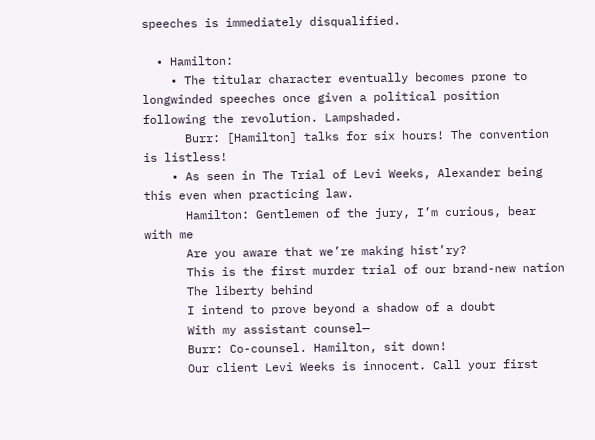speeches is immediately disqualified.

  • Hamilton:
    • The titular character eventually becomes prone to longwinded speeches once given a political position following the revolution. Lampshaded.
      Burr: [Hamilton] talks for six hours! The convention is listless!
    • As seen in The Trial of Levi Weeks, Alexander being this even when practicing law.
      Hamilton: Gentlemen of the jury, I’m curious, bear with me
      Are you aware that we’re making hist’ry?
      This is the first murder trial of our brand-new nation
      The liberty behind
      I intend to prove beyond a shadow of a doubt
      With my assistant counsel—
      Burr: Co-counsel. Hamilton, sit down!
      Our client Levi Weeks is innocent. Call your first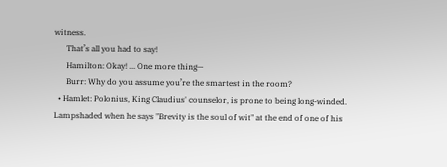witness.
      That’s all you had to say!
      Hamilton: Okay! ... One more thing—
      Burr: Why do you assume you’re the smartest in the room?
  • Hamlet: Polonius, King Claudius' counselor, is prone to being long-winded. Lampshaded when he says "Brevity is the soul of wit" at the end of one of his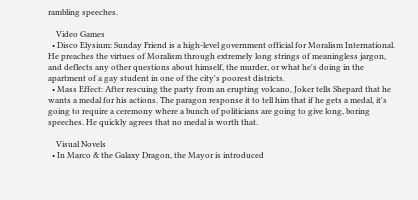rambling speeches.

    Video Games
  • Disco Elysium: Sunday Friend is a high-level government official for Moralism International. He preaches the virtues of Moralism through extremely long strings of meaningless jargon, and deflects any other questions about himself, the murder, or what he's doing in the apartment of a gay student in one of the city's poorest districts.
  • Mass Effect: After rescuing the party from an erupting volcano, Joker tells Shepard that he wants a medal for his actions. The paragon response it to tell him that if he gets a medal, it's going to require a ceremony where a bunch of politicians are going to give long, boring speeches. He quickly agrees that no medal is worth that.

    Visual Novels
  • In Marco & the Galaxy Dragon, the Mayor is introduced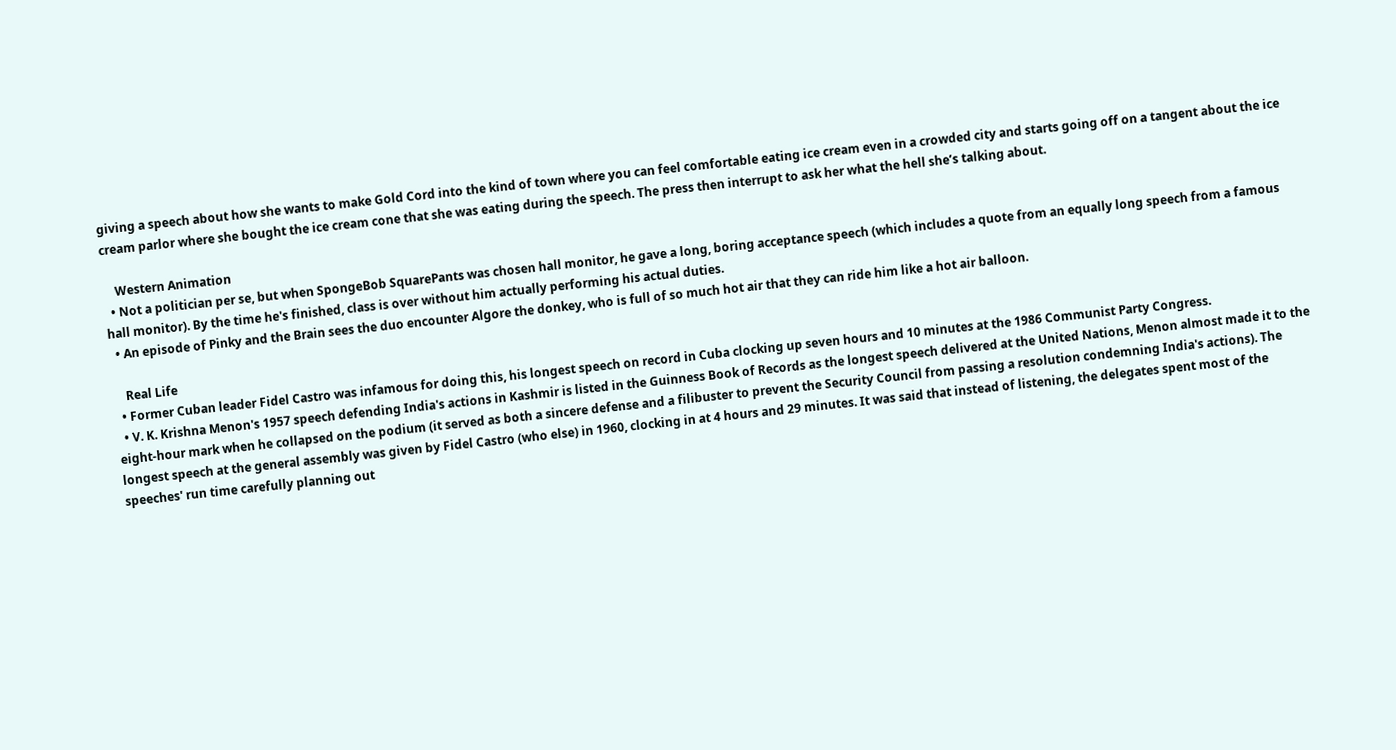giving a speech about how she wants to make Gold Cord into the kind of town where you can feel comfortable eating ice cream even in a crowded city and starts going off on a tangent about the ice cream parlor where she bought the ice cream cone that she was eating during the speech. The press then interrupt to ask her what the hell she’s talking about.

    Western Animation
  • Not a politician per se, but when SpongeBob SquarePants was chosen hall monitor, he gave a long, boring acceptance speech (which includes a quote from an equally long speech from a famous hall monitor). By the time he's finished, class is over without him actually performing his actual duties.
  • An episode of Pinky and the Brain sees the duo encounter Algore the donkey, who is full of so much hot air that they can ride him like a hot air balloon.

    Real Life
  • Former Cuban leader Fidel Castro was infamous for doing this, his longest speech on record in Cuba clocking up seven hours and 10 minutes at the 1986 Communist Party Congress.
  • V. K. Krishna Menon's 1957 speech defending India's actions in Kashmir is listed in the Guinness Book of Records as the longest speech delivered at the United Nations, Menon almost made it to the eight-hour mark when he collapsed on the podium (it served as both a sincere defense and a filibuster to prevent the Security Council from passing a resolution condemning India's actions). The longest speech at the general assembly was given by Fidel Castro (who else) in 1960, clocking in at 4 hours and 29 minutes. It was said that instead of listening, the delegates spent most of the speeches' run time carefully planning out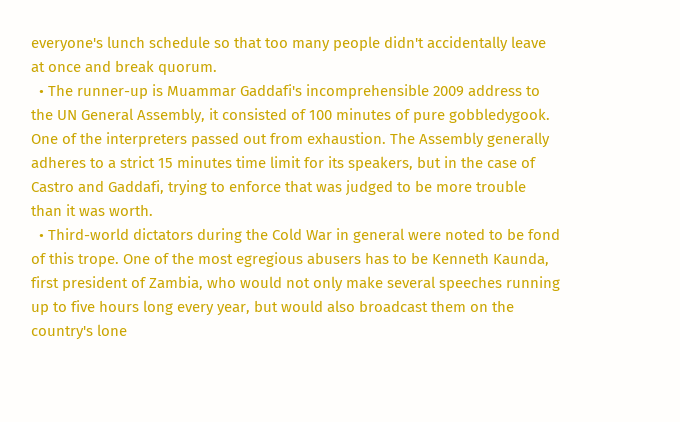everyone's lunch schedule so that too many people didn't accidentally leave at once and break quorum.
  • The runner-up is Muammar Gaddafi's incomprehensible 2009 address to the UN General Assembly, it consisted of 100 minutes of pure gobbledygook. One of the interpreters passed out from exhaustion. The Assembly generally adheres to a strict 15 minutes time limit for its speakers, but in the case of Castro and Gaddafi, trying to enforce that was judged to be more trouble than it was worth.
  • Third-world dictators during the Cold War in general were noted to be fond of this trope. One of the most egregious abusers has to be Kenneth Kaunda, first president of Zambia, who would not only make several speeches running up to five hours long every year, but would also broadcast them on the country's lone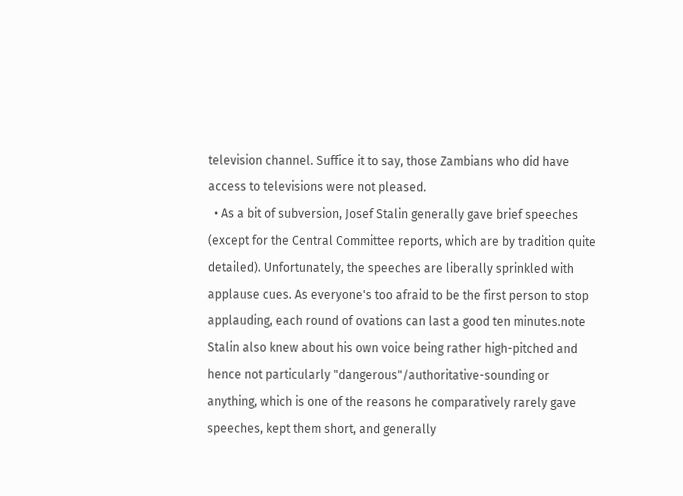television channel. Suffice it to say, those Zambians who did have access to televisions were not pleased.
  • As a bit of subversion, Josef Stalin generally gave brief speeches (except for the Central Committee reports, which are by tradition quite detailed). Unfortunately, the speeches are liberally sprinkled with applause cues. As everyone's too afraid to be the first person to stop applauding, each round of ovations can last a good ten minutes.note  Stalin also knew about his own voice being rather high-pitched and hence not particularly "dangerous"/authoritative-sounding or anything, which is one of the reasons he comparatively rarely gave speeches, kept them short, and generally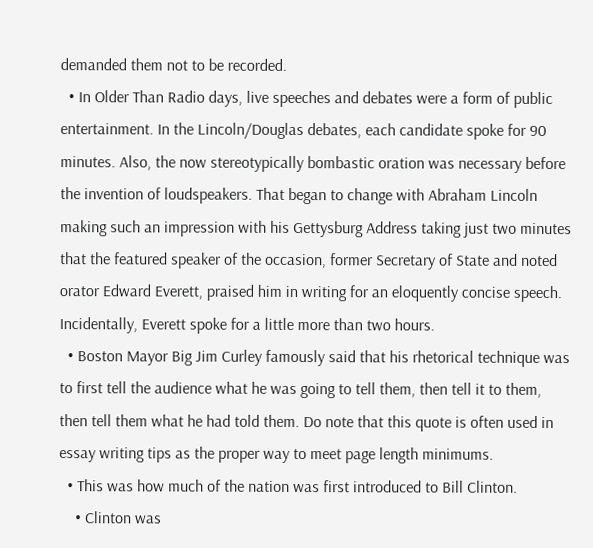demanded them not to be recorded.
  • In Older Than Radio days, live speeches and debates were a form of public entertainment. In the Lincoln/Douglas debates, each candidate spoke for 90 minutes. Also, the now stereotypically bombastic oration was necessary before the invention of loudspeakers. That began to change with Abraham Lincoln making such an impression with his Gettysburg Address taking just two minutes that the featured speaker of the occasion, former Secretary of State and noted orator Edward Everett, praised him in writing for an eloquently concise speech. Incidentally, Everett spoke for a little more than two hours.
  • Boston Mayor Big Jim Curley famously said that his rhetorical technique was to first tell the audience what he was going to tell them, then tell it to them, then tell them what he had told them. Do note that this quote is often used in essay writing tips as the proper way to meet page length minimums.
  • This was how much of the nation was first introduced to Bill Clinton.
    • Clinton was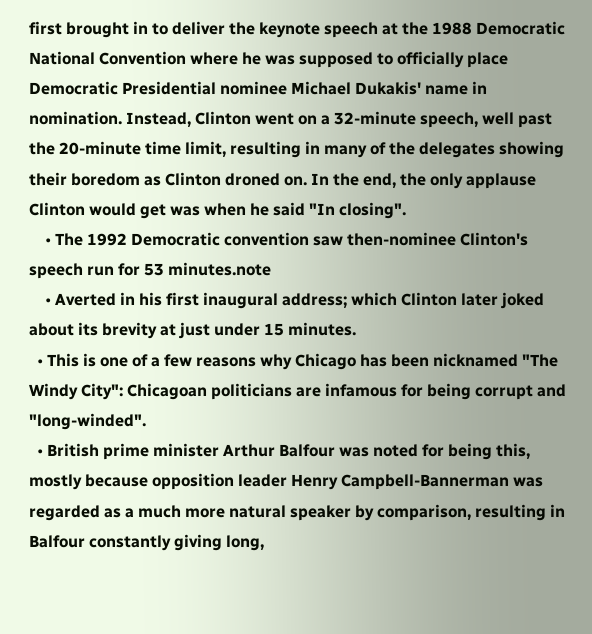first brought in to deliver the keynote speech at the 1988 Democratic National Convention where he was supposed to officially place Democratic Presidential nominee Michael Dukakis' name in nomination. Instead, Clinton went on a 32-minute speech, well past the 20-minute time limit, resulting in many of the delegates showing their boredom as Clinton droned on. In the end, the only applause Clinton would get was when he said "In closing".
    • The 1992 Democratic convention saw then-nominee Clinton's speech run for 53 minutes.note
    • Averted in his first inaugural address; which Clinton later joked about its brevity at just under 15 minutes.
  • This is one of a few reasons why Chicago has been nicknamed "The Windy City": Chicagoan politicians are infamous for being corrupt and "long-winded".
  • British prime minister Arthur Balfour was noted for being this, mostly because opposition leader Henry Campbell-Bannerman was regarded as a much more natural speaker by comparison, resulting in Balfour constantly giving long,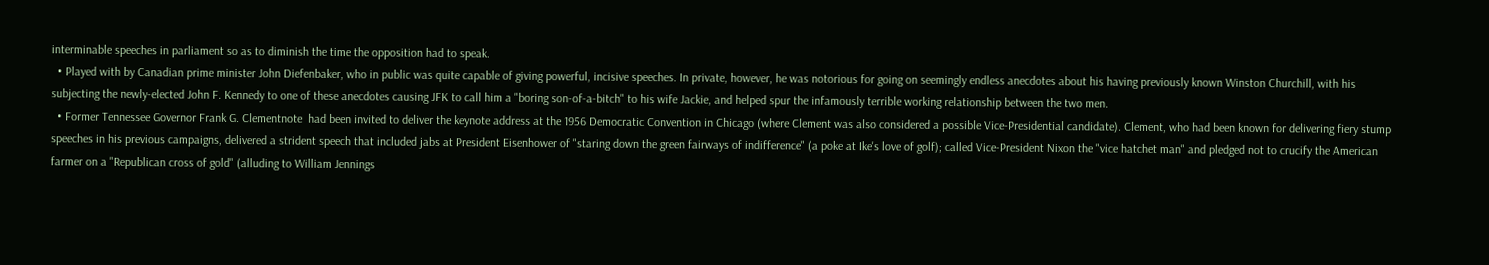interminable speeches in parliament so as to diminish the time the opposition had to speak.
  • Played with by Canadian prime minister John Diefenbaker, who in public was quite capable of giving powerful, incisive speeches. In private, however, he was notorious for going on seemingly endless anecdotes about his having previously known Winston Churchill, with his subjecting the newly-elected John F. Kennedy to one of these anecdotes causing JFK to call him a "boring son-of-a-bitch" to his wife Jackie, and helped spur the infamously terrible working relationship between the two men.
  • Former Tennessee Governor Frank G. Clementnote  had been invited to deliver the keynote address at the 1956 Democratic Convention in Chicago (where Clement was also considered a possible Vice-Presidential candidate). Clement, who had been known for delivering fiery stump speeches in his previous campaigns, delivered a strident speech that included jabs at President Eisenhower of "staring down the green fairways of indifference" (a poke at Ike's love of golf); called Vice-President Nixon the "vice hatchet man" and pledged not to crucify the American farmer on a "Republican cross of gold" (alluding to William Jennings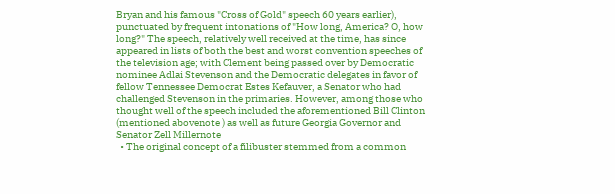Bryan and his famous "Cross of Gold" speech 60 years earlier), punctuated by frequent intonations of "How long, America? O, how long?" The speech, relatively well received at the time, has since appeared in lists of both the best and worst convention speeches of the television age; with Clement being passed over by Democratic nominee Adlai Stevenson and the Democratic delegates in favor of fellow Tennessee Democrat Estes Kefauver, a Senator who had challenged Stevenson in the primaries. However, among those who thought well of the speech included the aforementioned Bill Clinton (mentioned abovenote ) as well as future Georgia Governor and Senator Zell Millernote
  • The original concept of a filibuster stemmed from a common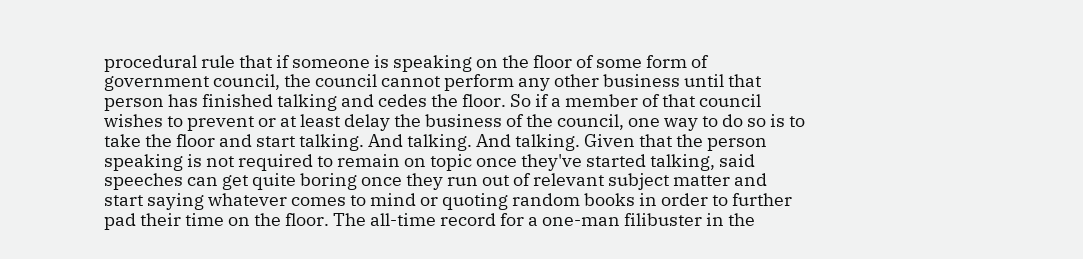procedural rule that if someone is speaking on the floor of some form of government council, the council cannot perform any other business until that person has finished talking and cedes the floor. So if a member of that council wishes to prevent or at least delay the business of the council, one way to do so is to take the floor and start talking. And talking. And talking. Given that the person speaking is not required to remain on topic once they've started talking, said speeches can get quite boring once they run out of relevant subject matter and start saying whatever comes to mind or quoting random books in order to further pad their time on the floor. The all-time record for a one-man filibuster in the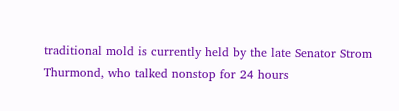traditional mold is currently held by the late Senator Strom Thurmond, who talked nonstop for 24 hours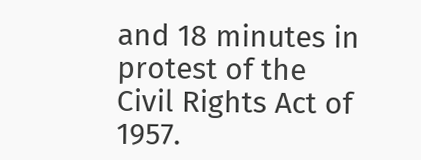and 18 minutes in protest of the Civil Rights Act of 1957.